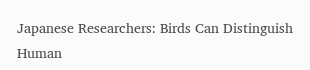Japanese Researchers: Birds Can Distinguish Human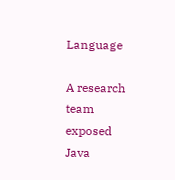Language

A research team exposed Java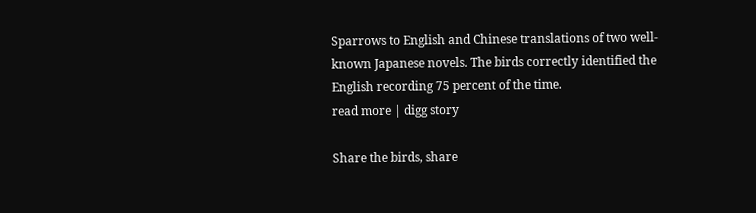Sparrows to English and Chinese translations of two well-known Japanese novels. The birds correctly identified the English recording 75 percent of the time.
read more | digg story

Share the birds, share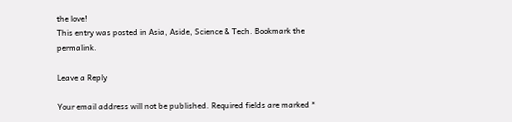the love!
This entry was posted in Asia, Aside, Science & Tech. Bookmark the permalink.

Leave a Reply

Your email address will not be published. Required fields are marked *